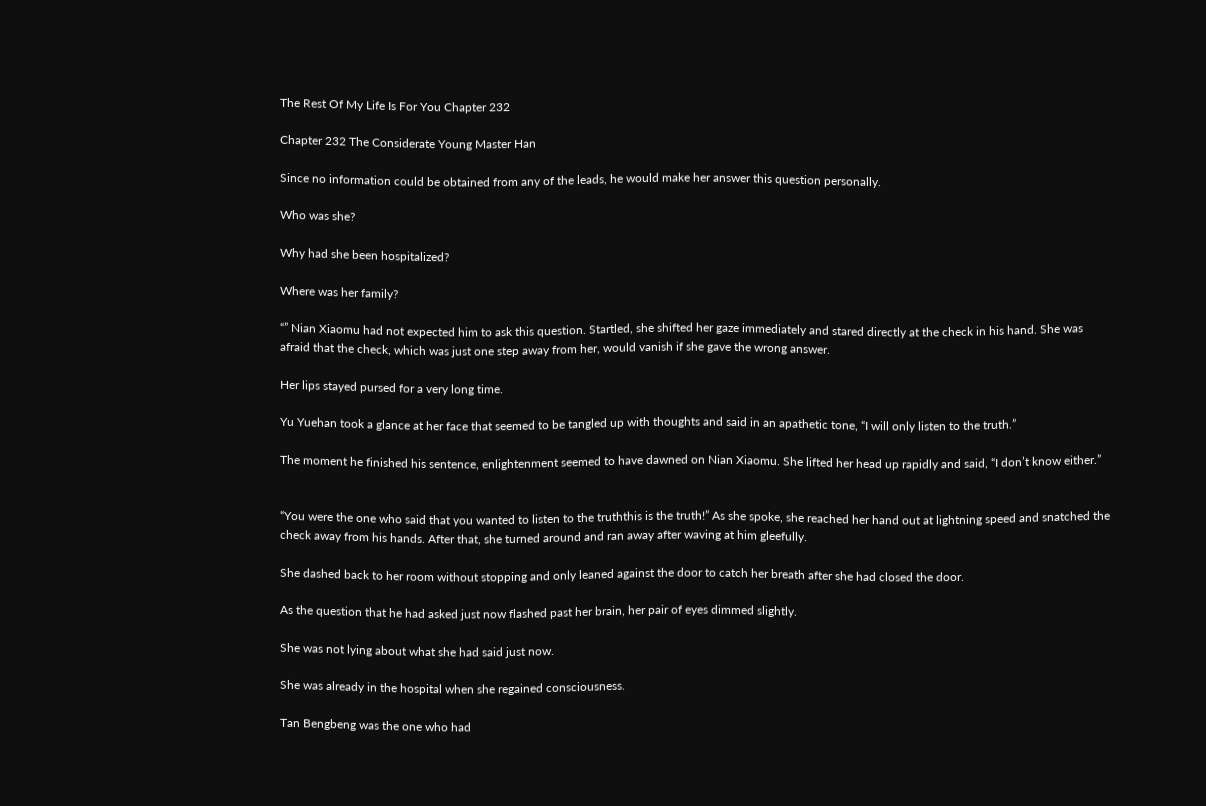The Rest Of My Life Is For You Chapter 232

Chapter 232 The Considerate Young Master Han

Since no information could be obtained from any of the leads, he would make her answer this question personally.

Who was she?

Why had she been hospitalized?

Where was her family?

“” Nian Xiaomu had not expected him to ask this question. Startled, she shifted her gaze immediately and stared directly at the check in his hand. She was afraid that the check, which was just one step away from her, would vanish if she gave the wrong answer.

Her lips stayed pursed for a very long time.

Yu Yuehan took a glance at her face that seemed to be tangled up with thoughts and said in an apathetic tone, “I will only listen to the truth.”

The moment he finished his sentence, enlightenment seemed to have dawned on Nian Xiaomu. She lifted her head up rapidly and said, “I don’t know either.”


“You were the one who said that you wanted to listen to the truththis is the truth!” As she spoke, she reached her hand out at lightning speed and snatched the check away from his hands. After that, she turned around and ran away after waving at him gleefully.

She dashed back to her room without stopping and only leaned against the door to catch her breath after she had closed the door.

As the question that he had asked just now flashed past her brain, her pair of eyes dimmed slightly.

She was not lying about what she had said just now.

She was already in the hospital when she regained consciousness.

Tan Bengbeng was the one who had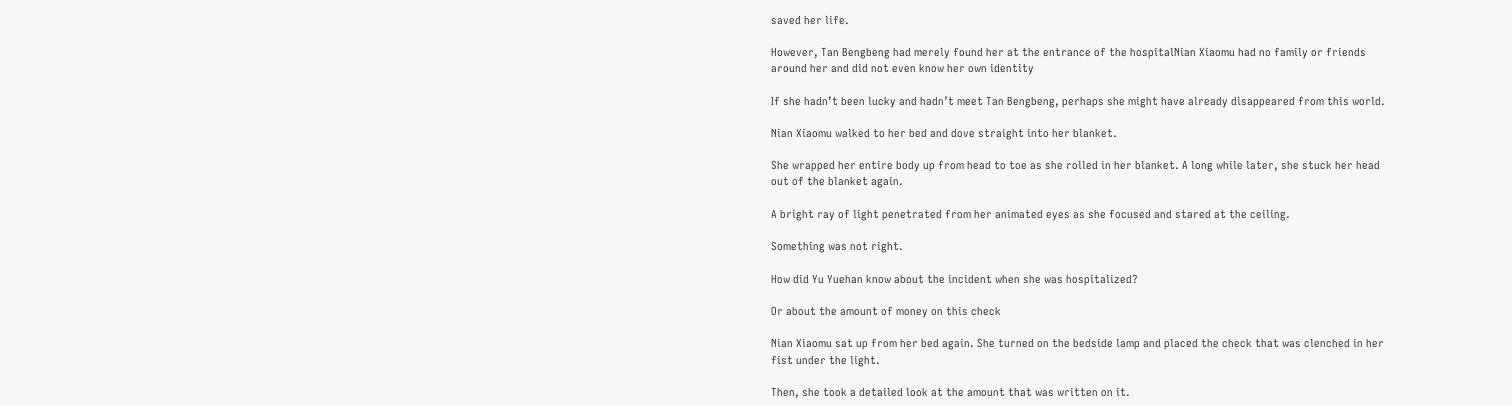saved her life.

However, Tan Bengbeng had merely found her at the entrance of the hospitalNian Xiaomu had no family or friends around her and did not even know her own identity

If she hadn’t been lucky and hadn’t meet Tan Bengbeng, perhaps she might have already disappeared from this world.

Nian Xiaomu walked to her bed and dove straight into her blanket.

She wrapped her entire body up from head to toe as she rolled in her blanket. A long while later, she stuck her head out of the blanket again.

A bright ray of light penetrated from her animated eyes as she focused and stared at the ceiling.

Something was not right.

How did Yu Yuehan know about the incident when she was hospitalized?

Or about the amount of money on this check

Nian Xiaomu sat up from her bed again. She turned on the bedside lamp and placed the check that was clenched in her fist under the light.

Then, she took a detailed look at the amount that was written on it.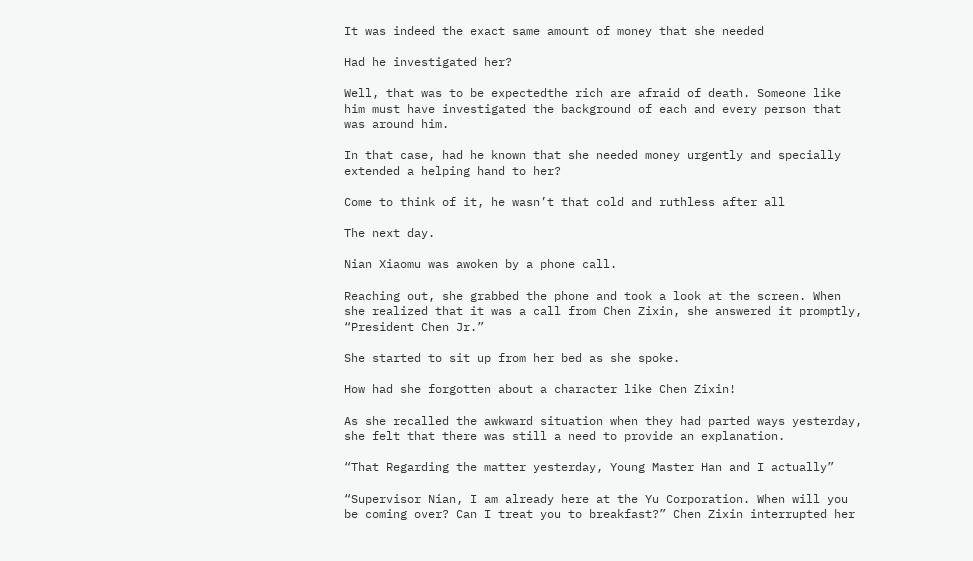It was indeed the exact same amount of money that she needed

Had he investigated her?

Well, that was to be expectedthe rich are afraid of death. Someone like him must have investigated the background of each and every person that was around him.

In that case, had he known that she needed money urgently and specially extended a helping hand to her?

Come to think of it, he wasn’t that cold and ruthless after all

The next day.

Nian Xiaomu was awoken by a phone call.

Reaching out, she grabbed the phone and took a look at the screen. When she realized that it was a call from Chen Zixin, she answered it promptly, “President Chen Jr.”

She started to sit up from her bed as she spoke.

How had she forgotten about a character like Chen Zixin!

As she recalled the awkward situation when they had parted ways yesterday, she felt that there was still a need to provide an explanation.

“That Regarding the matter yesterday, Young Master Han and I actually”

“Supervisor Nian, I am already here at the Yu Corporation. When will you be coming over? Can I treat you to breakfast?” Chen Zixin interrupted her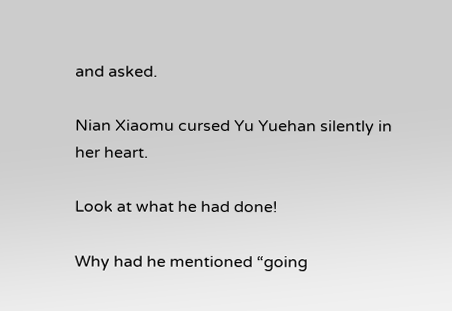and asked.

Nian Xiaomu cursed Yu Yuehan silently in her heart.

Look at what he had done!

Why had he mentioned “going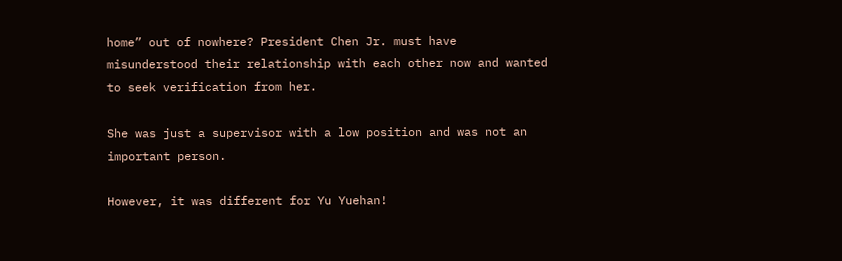home” out of nowhere? President Chen Jr. must have misunderstood their relationship with each other now and wanted to seek verification from her.

She was just a supervisor with a low position and was not an important person.

However, it was different for Yu Yuehan!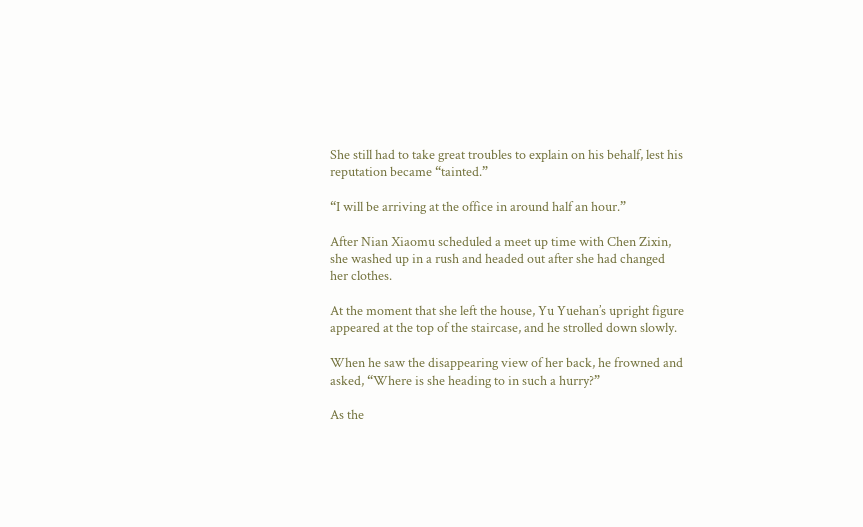She still had to take great troubles to explain on his behalf, lest his reputation became “tainted.”

“I will be arriving at the office in around half an hour.”

After Nian Xiaomu scheduled a meet up time with Chen Zixin, she washed up in a rush and headed out after she had changed her clothes.

At the moment that she left the house, Yu Yuehan’s upright figure appeared at the top of the staircase, and he strolled down slowly.

When he saw the disappearing view of her back, he frowned and asked, “Where is she heading to in such a hurry?”

As the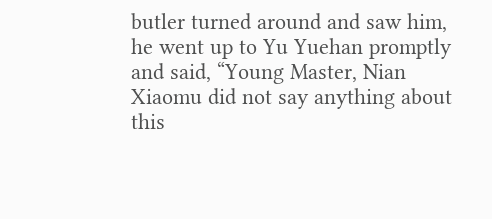butler turned around and saw him, he went up to Yu Yuehan promptly and said, “Young Master, Nian Xiaomu did not say anything about this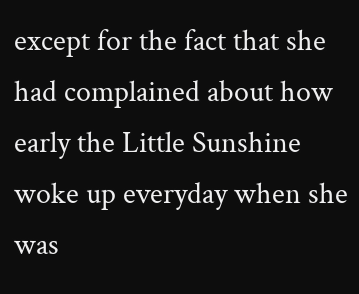except for the fact that she had complained about how early the Little Sunshine woke up everyday when she was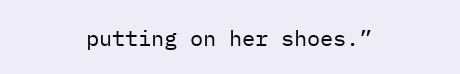putting on her shoes.”